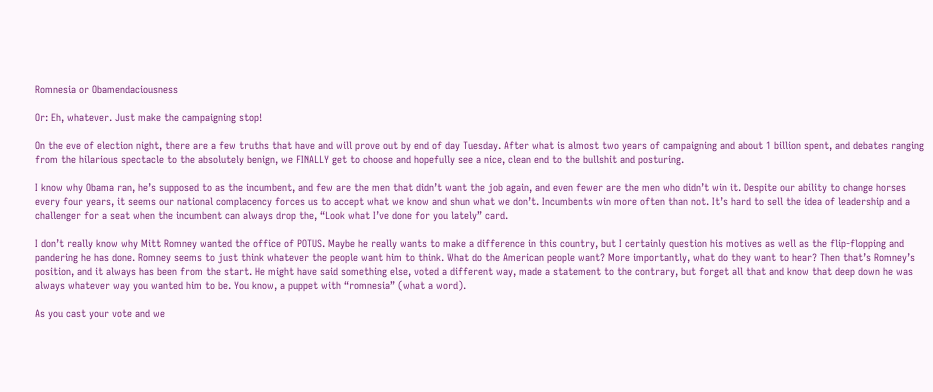Romnesia or Obamendaciousness

Or: Eh, whatever. Just make the campaigning stop!

On the eve of election night, there are a few truths that have and will prove out by end of day Tuesday. After what is almost two years of campaigning and about 1 billion spent, and debates ranging from the hilarious spectacle to the absolutely benign, we FINALLY get to choose and hopefully see a nice, clean end to the bullshit and posturing.

I know why Obama ran, he’s supposed to as the incumbent, and few are the men that didn’t want the job again, and even fewer are the men who didn’t win it. Despite our ability to change horses every four years, it seems our national complacency forces us to accept what we know and shun what we don’t. Incumbents win more often than not. It’s hard to sell the idea of leadership and a challenger for a seat when the incumbent can always drop the, “Look what I’ve done for you lately” card.

I don’t really know why Mitt Romney wanted the office of POTUS. Maybe he really wants to make a difference in this country, but I certainly question his motives as well as the flip-flopping and pandering he has done. Romney seems to just think whatever the people want him to think. What do the American people want? More importantly, what do they want to hear? Then that’s Romney’s position, and it always has been from the start. He might have said something else, voted a different way, made a statement to the contrary, but forget all that and know that deep down he was always whatever way you wanted him to be. You know, a puppet with “romnesia” (what a word).

As you cast your vote and we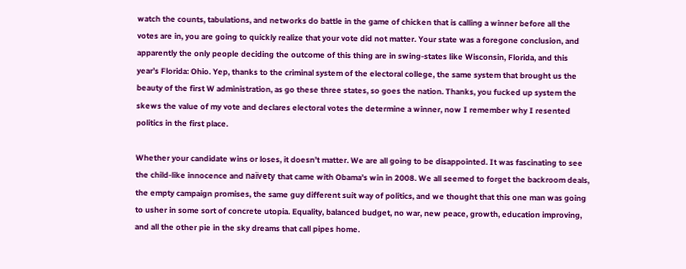watch the counts, tabulations, and networks do battle in the game of chicken that is calling a winner before all the votes are in, you are going to quickly realize that your vote did not matter. Your state was a foregone conclusion, and apparently the only people deciding the outcome of this thing are in swing-states like Wisconsin, Florida, and this year’s Florida: Ohio. Yep, thanks to the criminal system of the electoral college, the same system that brought us the beauty of the first W administration, as go these three states, so goes the nation. Thanks, you fucked up system the skews the value of my vote and declares electoral votes the determine a winner, now I remember why I resented politics in the first place.

Whether your candidate wins or loses, it doesn’t matter. We are all going to be disappointed. It was fascinating to see the child-like innocence and naïvety that came with Obama’s win in 2008. We all seemed to forget the backroom deals, the empty campaign promises, the same guy different suit way of politics, and we thought that this one man was going to usher in some sort of concrete utopia. Equality, balanced budget, no war, new peace, growth, education improving, and all the other pie in the sky dreams that call pipes home.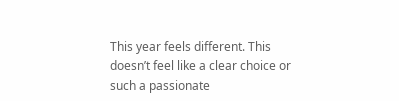This year feels different. This doesn’t feel like a clear choice or such a passionate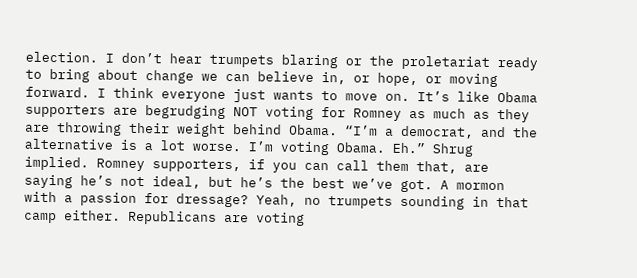election. I don’t hear trumpets blaring or the proletariat ready to bring about change we can believe in, or hope, or moving forward. I think everyone just wants to move on. It’s like Obama supporters are begrudging NOT voting for Romney as much as they are throwing their weight behind Obama. “I’m a democrat, and the alternative is a lot worse. I’m voting Obama. Eh.” Shrug implied. Romney supporters, if you can call them that, are saying he’s not ideal, but he’s the best we’ve got. A mormon with a passion for dressage? Yeah, no trumpets sounding in that camp either. Republicans are voting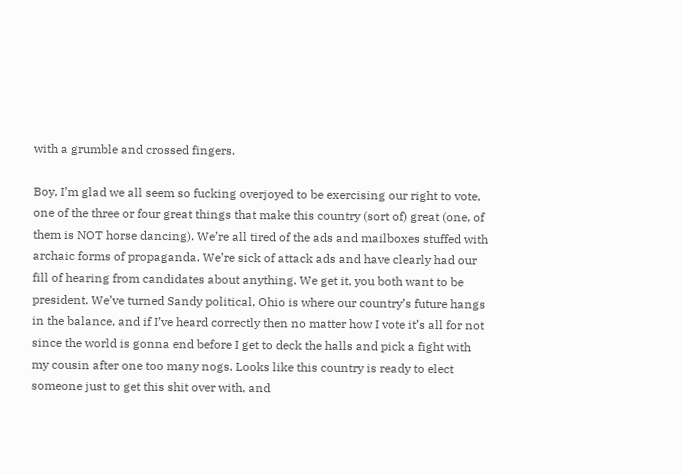with a grumble and crossed fingers.

Boy, I’m glad we all seem so fucking overjoyed to be exercising our right to vote, one of the three or four great things that make this country (sort of) great (one, of them is NOT horse dancing). We’re all tired of the ads and mailboxes stuffed with archaic forms of propaganda. We’re sick of attack ads and have clearly had our fill of hearing from candidates about anything. We get it, you both want to be president. We’ve turned Sandy political, Ohio is where our country’s future hangs in the balance, and if I’ve heard correctly then no matter how I vote it’s all for not since the world is gonna end before I get to deck the halls and pick a fight with my cousin after one too many nogs. Looks like this country is ready to elect someone just to get this shit over with, and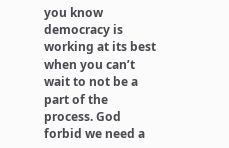you know democracy is working at its best when you can’t wait to not be a part of the process. God forbid we need a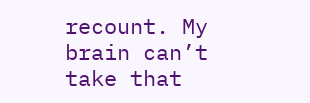recount. My brain can’t take that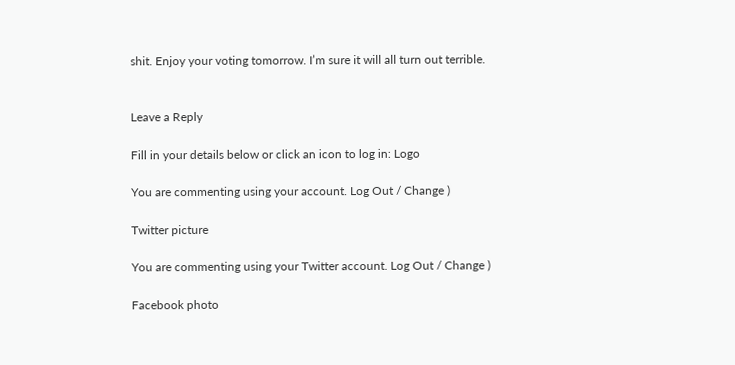shit. Enjoy your voting tomorrow. I’m sure it will all turn out terrible.


Leave a Reply

Fill in your details below or click an icon to log in: Logo

You are commenting using your account. Log Out / Change )

Twitter picture

You are commenting using your Twitter account. Log Out / Change )

Facebook photo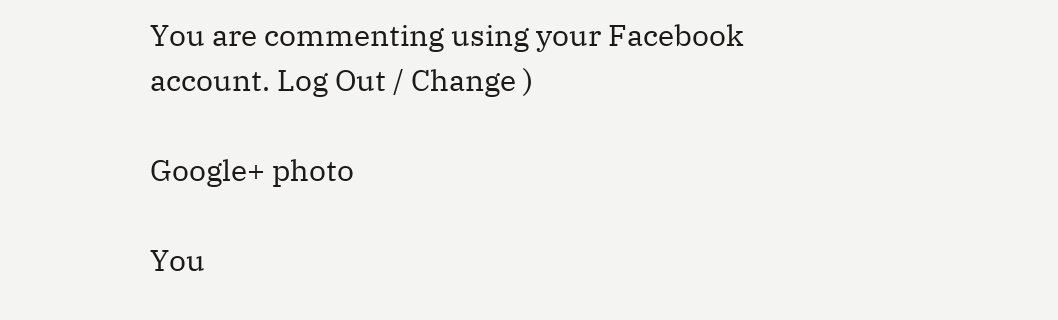You are commenting using your Facebook account. Log Out / Change )

Google+ photo

You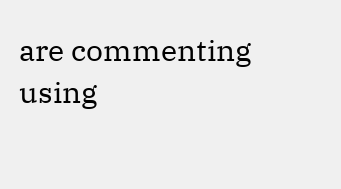are commenting using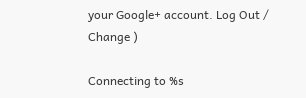your Google+ account. Log Out / Change )

Connecting to %s